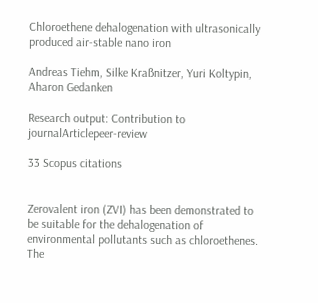Chloroethene dehalogenation with ultrasonically produced air-stable nano iron

Andreas Tiehm, Silke Kraßnitzer, Yuri Koltypin, Aharon Gedanken

Research output: Contribution to journalArticlepeer-review

33 Scopus citations


Zerovalent iron (ZVI) has been demonstrated to be suitable for the dehalogenation of environmental pollutants such as chloroethenes. The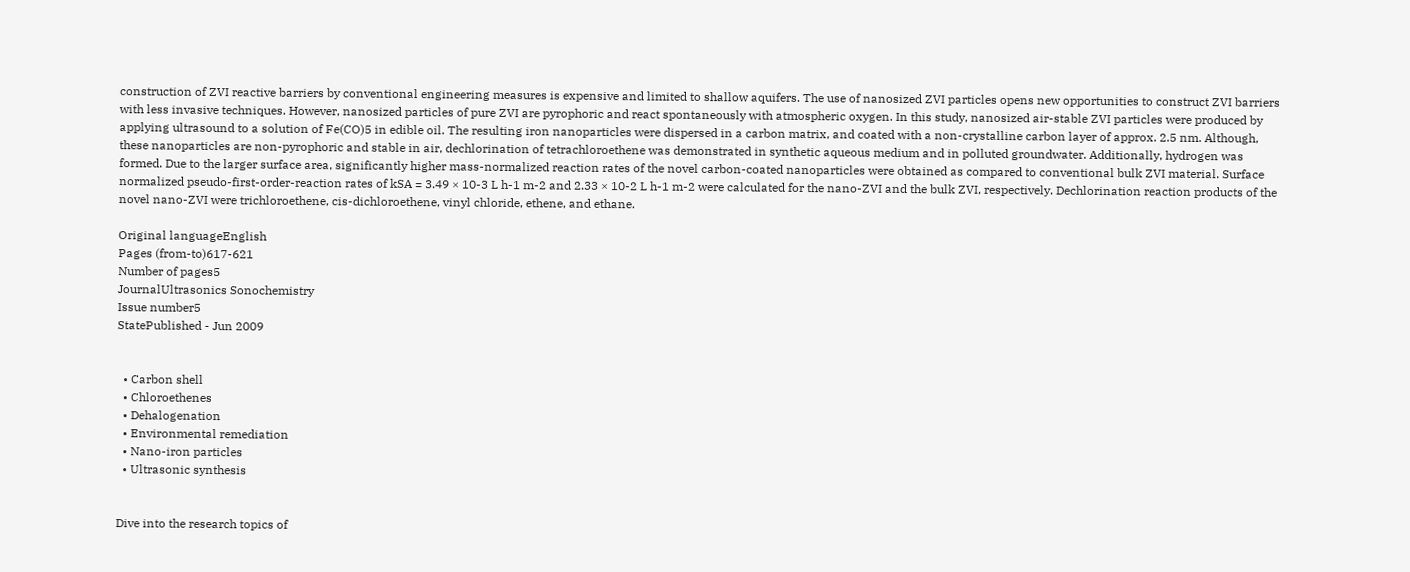construction of ZVI reactive barriers by conventional engineering measures is expensive and limited to shallow aquifers. The use of nanosized ZVI particles opens new opportunities to construct ZVI barriers with less invasive techniques. However, nanosized particles of pure ZVI are pyrophoric and react spontaneously with atmospheric oxygen. In this study, nanosized air-stable ZVI particles were produced by applying ultrasound to a solution of Fe(CO)5 in edible oil. The resulting iron nanoparticles were dispersed in a carbon matrix, and coated with a non-crystalline carbon layer of approx. 2.5 nm. Although, these nanoparticles are non-pyrophoric and stable in air, dechlorination of tetrachloroethene was demonstrated in synthetic aqueous medium and in polluted groundwater. Additionally, hydrogen was formed. Due to the larger surface area, significantly higher mass-normalized reaction rates of the novel carbon-coated nanoparticles were obtained as compared to conventional bulk ZVI material. Surface normalized pseudo-first-order-reaction rates of kSA = 3.49 × 10-3 L h-1 m-2 and 2.33 × 10-2 L h-1 m-2 were calculated for the nano-ZVI and the bulk ZVI, respectively. Dechlorination reaction products of the novel nano-ZVI were trichloroethene, cis-dichloroethene, vinyl chloride, ethene, and ethane.

Original languageEnglish
Pages (from-to)617-621
Number of pages5
JournalUltrasonics Sonochemistry
Issue number5
StatePublished - Jun 2009


  • Carbon shell
  • Chloroethenes
  • Dehalogenation
  • Environmental remediation
  • Nano-iron particles
  • Ultrasonic synthesis


Dive into the research topics of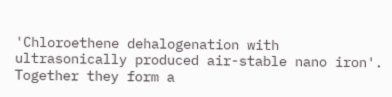'Chloroethene dehalogenation with ultrasonically produced air-stable nano iron'. Together they form a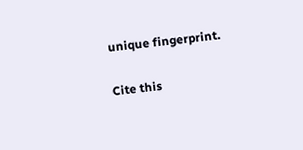unique fingerprint.

Cite this